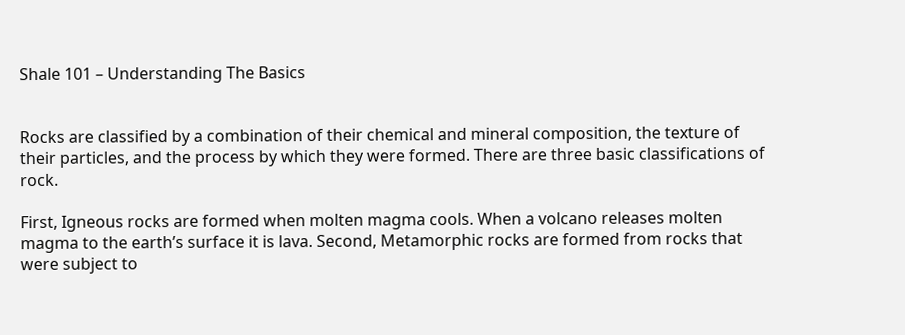Shale 101 – Understanding The Basics


Rocks are classified by a combination of their chemical and mineral composition, the texture of their particles, and the process by which they were formed. There are three basic classifications of rock.

First, Igneous rocks are formed when molten magma cools. When a volcano releases molten magma to the earth’s surface it is lava. Second, Metamorphic rocks are formed from rocks that were subject to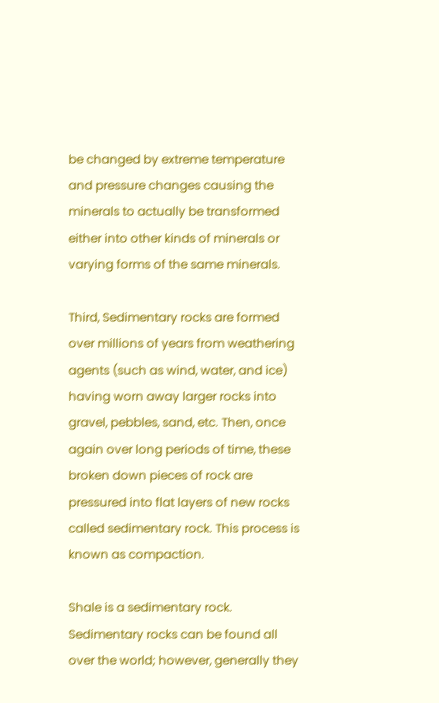be changed by extreme temperature and pressure changes causing the minerals to actually be transformed either into other kinds of minerals or varying forms of the same minerals.

Third, Sedimentary rocks are formed over millions of years from weathering agents (such as wind, water, and ice) having worn away larger rocks into gravel, pebbles, sand, etc. Then, once again over long periods of time, these broken down pieces of rock are pressured into flat layers of new rocks called sedimentary rock. This process is known as compaction.

Shale is a sedimentary rock. Sedimentary rocks can be found all over the world; however, generally they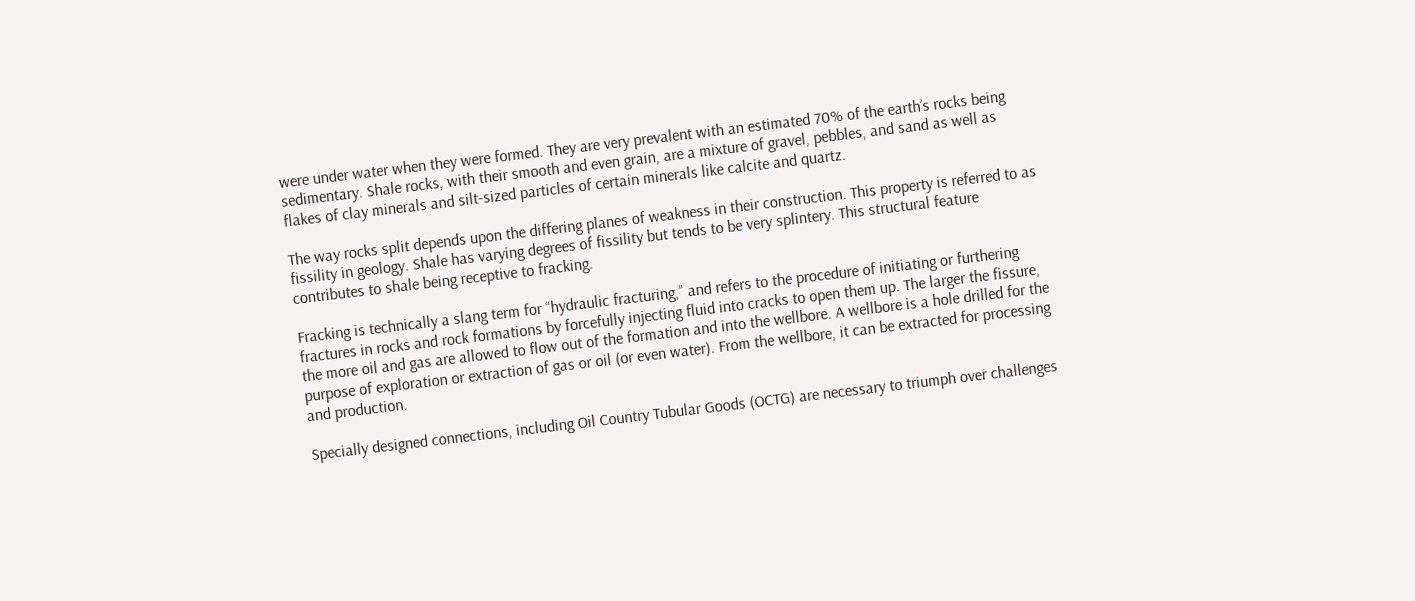were under water when they were formed. They are very prevalent with an estimated 70% of the earth’s rocks being sedimentary. Shale rocks, with their smooth and even grain, are a mixture of gravel, pebbles, and sand as well as flakes of clay minerals and silt-sized particles of certain minerals like calcite and quartz.

The way rocks split depends upon the differing planes of weakness in their construction. This property is referred to as fissility in geology. Shale has varying degrees of fissility but tends to be very splintery. This structural feature contributes to shale being receptive to fracking.

Fracking is technically a slang term for “hydraulic fracturing,” and refers to the procedure of initiating or furthering fractures in rocks and rock formations by forcefully injecting fluid into cracks to open them up. The larger the fissure, the more oil and gas are allowed to flow out of the formation and into the wellbore. A wellbore is a hole drilled for the purpose of exploration or extraction of gas or oil (or even water). From the wellbore, it can be extracted for processing and production.

Specially designed connections, including Oil Country Tubular Goods (OCTG) are necessary to triumph over challenges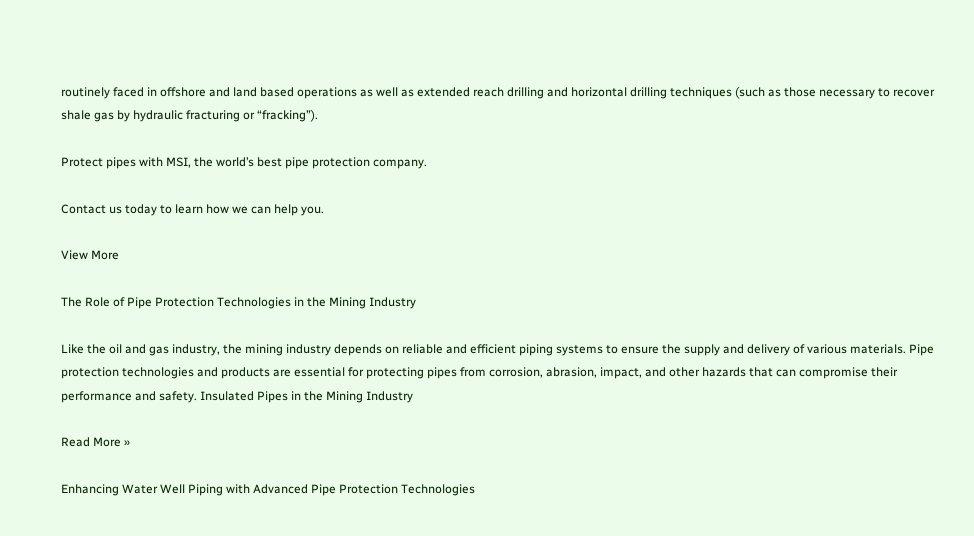routinely faced in offshore and land based operations as well as extended reach drilling and horizontal drilling techniques (such as those necessary to recover shale gas by hydraulic fracturing or “fracking”).

Protect pipes with MSI, the world’s best pipe protection company.

Contact us today to learn how we can help you.

View More

The Role of Pipe Protection Technologies in the Mining Industry

Like the oil and gas industry, the mining industry depends on reliable and efficient piping systems to ensure the supply and delivery of various materials. Pipe protection technologies and products are essential for protecting pipes from corrosion, abrasion, impact, and other hazards that can compromise their performance and safety. Insulated Pipes in the Mining Industry

Read More »

Enhancing Water Well Piping with Advanced Pipe Protection Technologies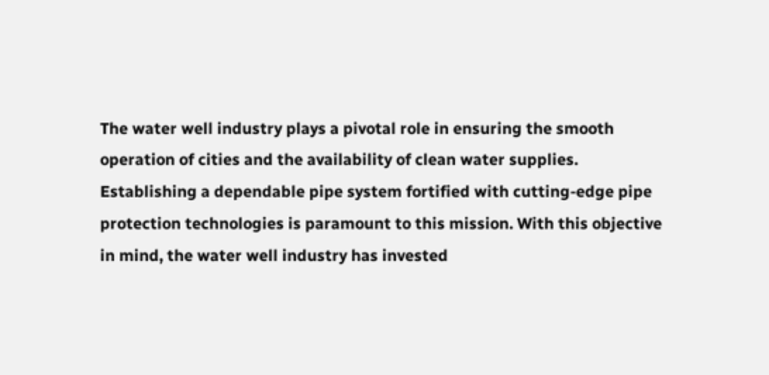The water well industry plays a pivotal role in ensuring the smooth operation of cities and the availability of clean water supplies. Establishing a dependable pipe system fortified with cutting-edge pipe protection technologies is paramount to this mission. With this objective in mind, the water well industry has invested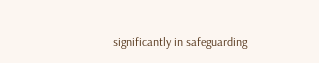significantly in safeguarding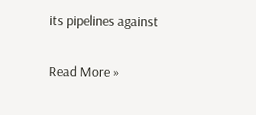its pipelines against

Read More »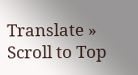Translate »
Scroll to Top